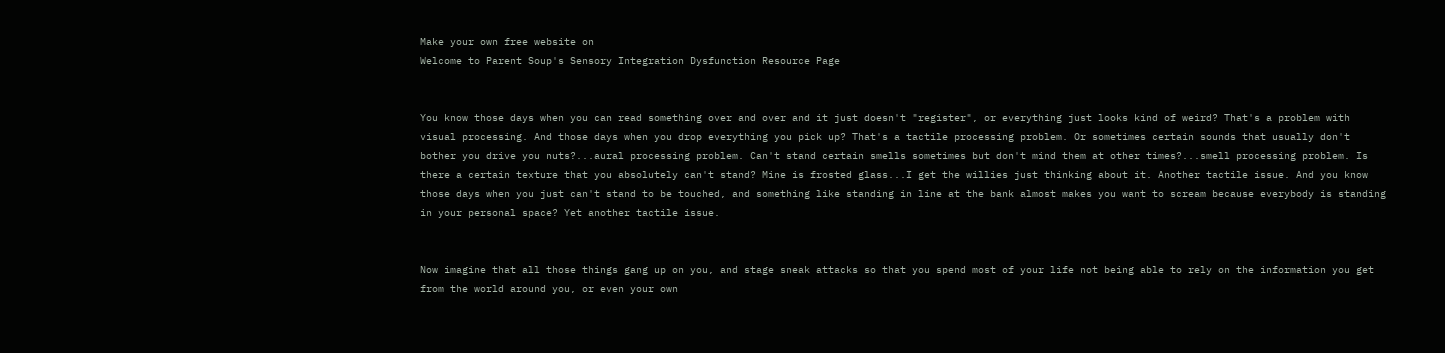Make your own free website on
Welcome to Parent Soup's Sensory Integration Dysfunction Resource Page


You know those days when you can read something over and over and it just doesn't "register", or everything just looks kind of weird? That's a problem with visual processing. And those days when you drop everything you pick up? That's a tactile processing problem. Or sometimes certain sounds that usually don't bother you drive you nuts?...aural processing problem. Can't stand certain smells sometimes but don't mind them at other times?...smell processing problem. Is there a certain texture that you absolutely can't stand? Mine is frosted glass...I get the willies just thinking about it. Another tactile issue. And you know those days when you just can't stand to be touched, and something like standing in line at the bank almost makes you want to scream because everybody is standing in your personal space? Yet another tactile issue.


Now imagine that all those things gang up on you, and stage sneak attacks so that you spend most of your life not being able to rely on the information you get from the world around you, or even your own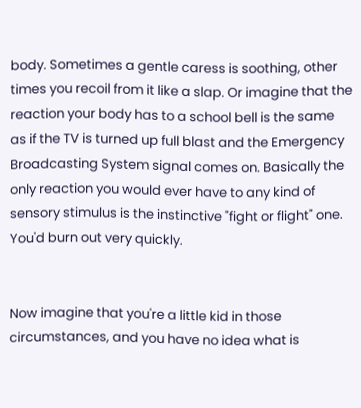body. Sometimes a gentle caress is soothing, other times you recoil from it like a slap. Or imagine that the reaction your body has to a school bell is the same as if the TV is turned up full blast and the Emergency Broadcasting System signal comes on. Basically the only reaction you would ever have to any kind of sensory stimulus is the instinctive "fight or flight" one. You'd burn out very quickly.


Now imagine that you're a little kid in those circumstances, and you have no idea what is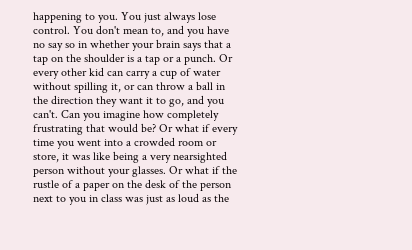happening to you. You just always lose control. You don't mean to, and you have no say so in whether your brain says that a tap on the shoulder is a tap or a punch. Or every other kid can carry a cup of water without spilling it, or can throw a ball in the direction they want it to go, and you can't. Can you imagine how completely frustrating that would be? Or what if every time you went into a crowded room or store, it was like being a very nearsighted person without your glasses. Or what if the rustle of a paper on the desk of the person next to you in class was just as loud as the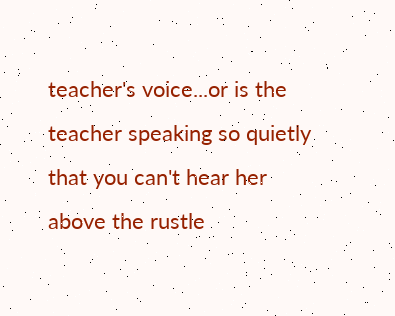teacher's voice...or is the teacher speaking so quietly that you can't hear her above the rustle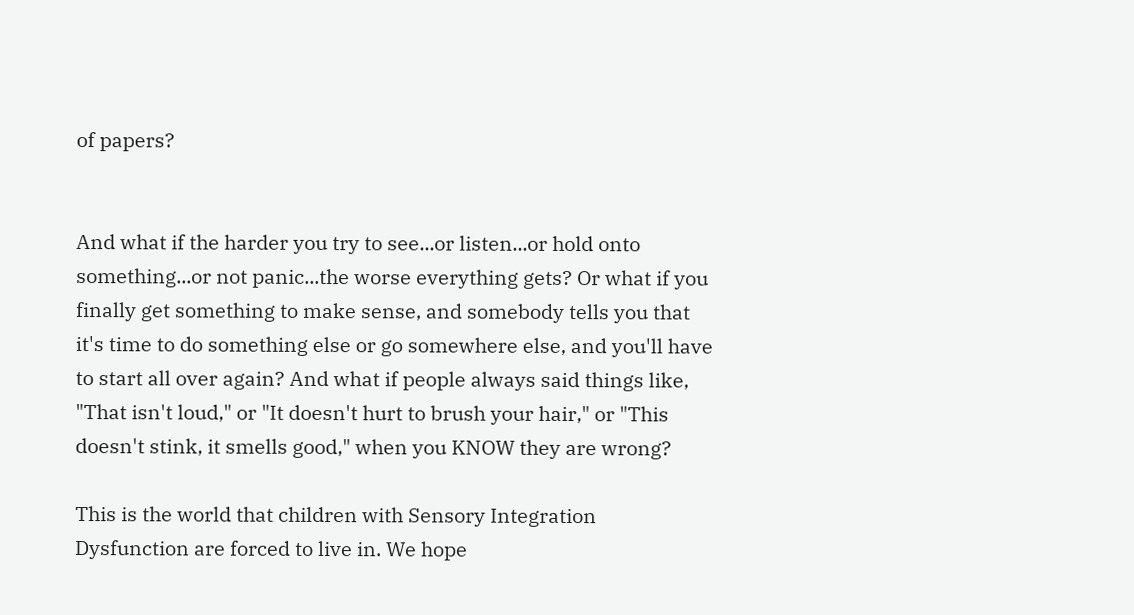of papers?


And what if the harder you try to see...or listen...or hold onto something...or not panic...the worse everything gets? Or what if you finally get something to make sense, and somebody tells you that it's time to do something else or go somewhere else, and you'll have to start all over again? And what if people always said things like, "That isn't loud," or "It doesn't hurt to brush your hair," or "This doesn't stink, it smells good," when you KNOW they are wrong?

This is the world that children with Sensory Integration Dysfunction are forced to live in. We hope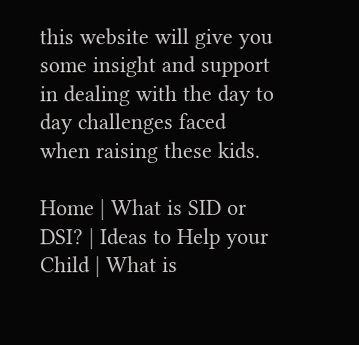this website will give you some insight and support in dealing with the day to day challenges faced when raising these kids.

Home | What is SID or DSI? | Ideas to Help your Child | What is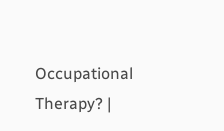Occupational Therapy? |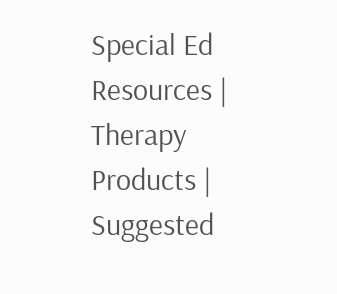Special Ed Resources | Therapy Products | Suggested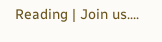Reading | Join us....